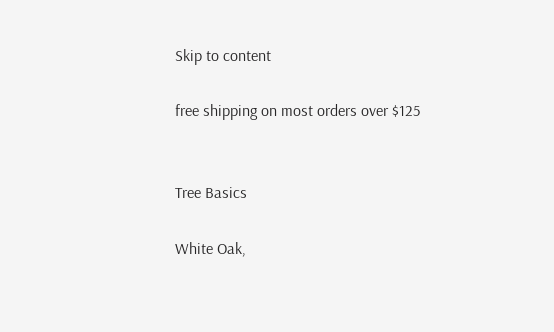Skip to content

free shipping on most orders over $125


Tree Basics

White Oak,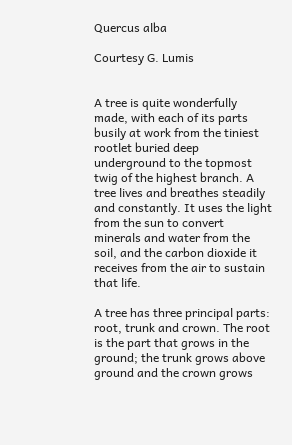Quercus alba

Courtesy G. Lumis


A tree is quite wonderfully made, with each of its parts busily at work from the tiniest rootlet buried deep underground to the topmost twig of the highest branch. A tree lives and breathes steadily and constantly. It uses the light from the sun to convert minerals and water from the soil, and the carbon dioxide it receives from the air to sustain that life.

A tree has three principal parts: root, trunk and crown. The root is the part that grows in the ground; the trunk grows above ground and the crown grows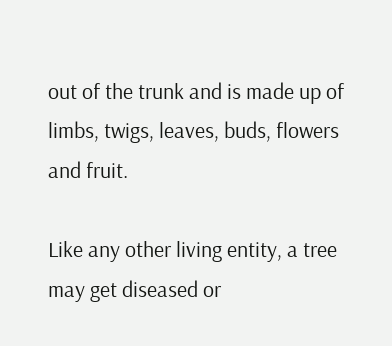out of the trunk and is made up of limbs, twigs, leaves, buds, flowers and fruit.

Like any other living entity, a tree may get diseased or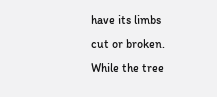have its limbs cut or broken. While the tree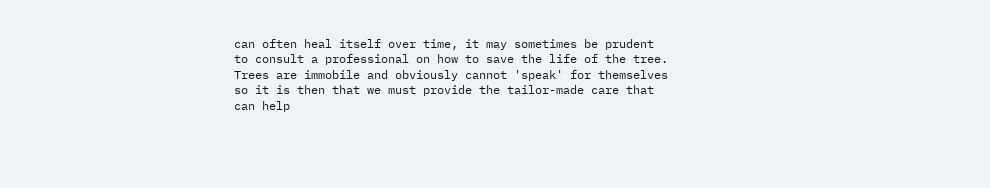can often heal itself over time, it may sometimes be prudent to consult a professional on how to save the life of the tree. Trees are immobile and obviously cannot 'speak' for themselves so it is then that we must provide the tailor-made care that can help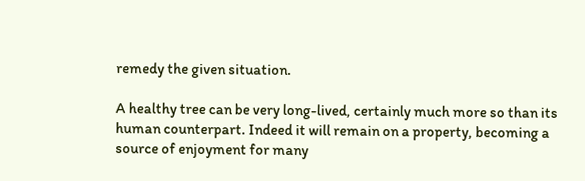remedy the given situation.

A healthy tree can be very long-lived, certainly much more so than its human counterpart. Indeed it will remain on a property, becoming a source of enjoyment for many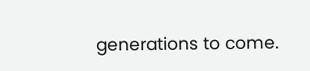generations to come.